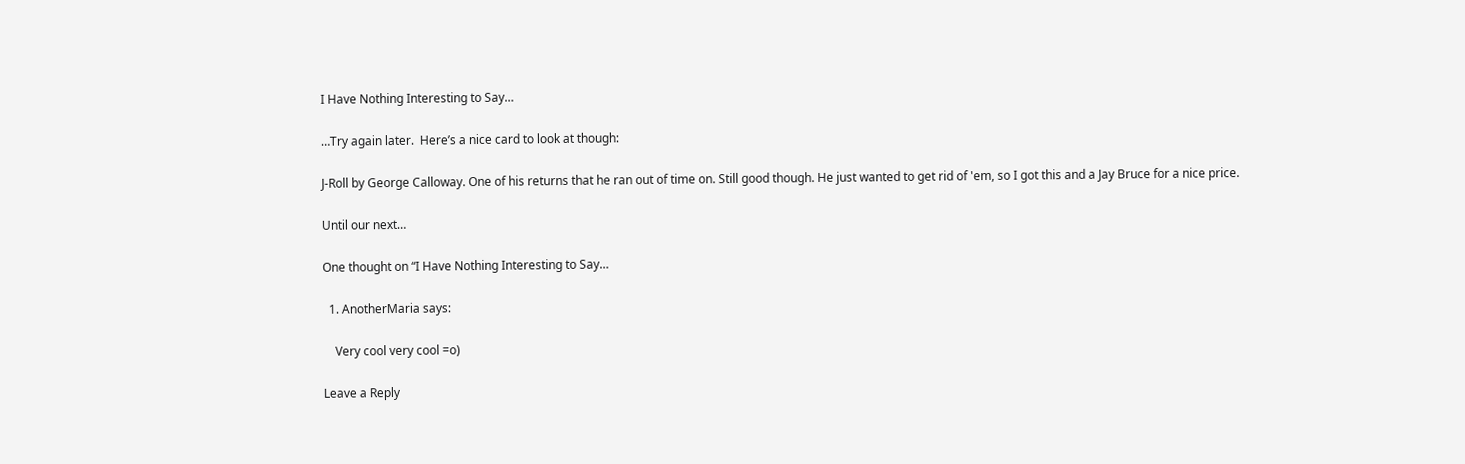I Have Nothing Interesting to Say…

…Try again later.  Here’s a nice card to look at though:

J-Roll by George Calloway. One of his returns that he ran out of time on. Still good though. He just wanted to get rid of 'em, so I got this and a Jay Bruce for a nice price.

Until our next…

One thought on “I Have Nothing Interesting to Say…

  1. AnotherMaria says:

    Very cool very cool =o)

Leave a Reply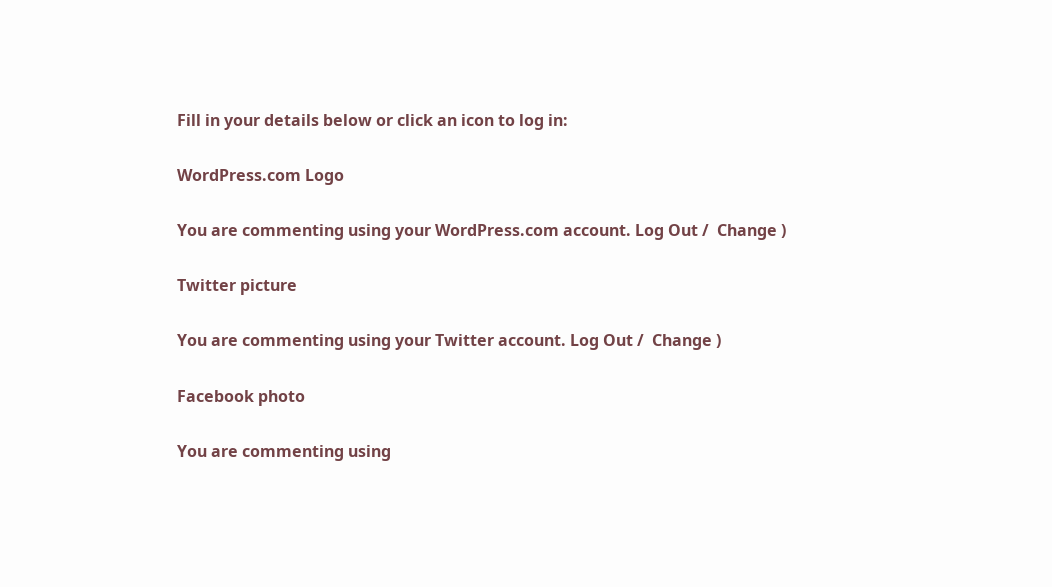Fill in your details below or click an icon to log in:

WordPress.com Logo

You are commenting using your WordPress.com account. Log Out /  Change )

Twitter picture

You are commenting using your Twitter account. Log Out /  Change )

Facebook photo

You are commenting using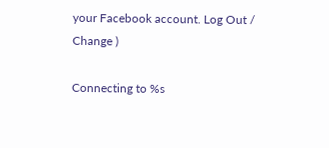your Facebook account. Log Out /  Change )

Connecting to %s